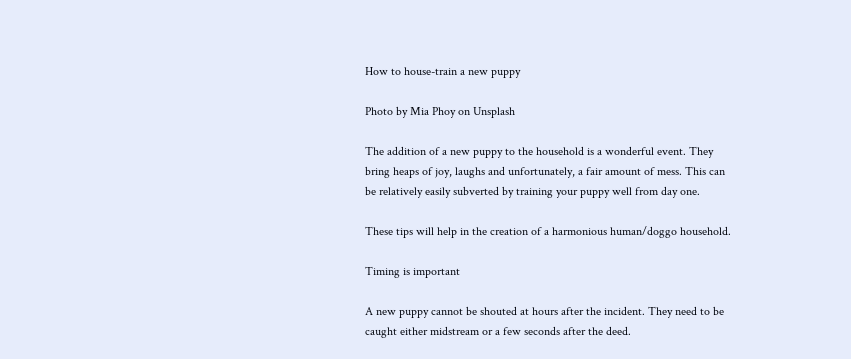How to house-train a new puppy

Photo by Mia Phoy on Unsplash

The addition of a new puppy to the household is a wonderful event. They bring heaps of joy, laughs and unfortunately, a fair amount of mess. This can be relatively easily subverted by training your puppy well from day one.

These tips will help in the creation of a harmonious human/doggo household.

Timing is important

A new puppy cannot be shouted at hours after the incident. They need to be caught either midstream or a few seconds after the deed.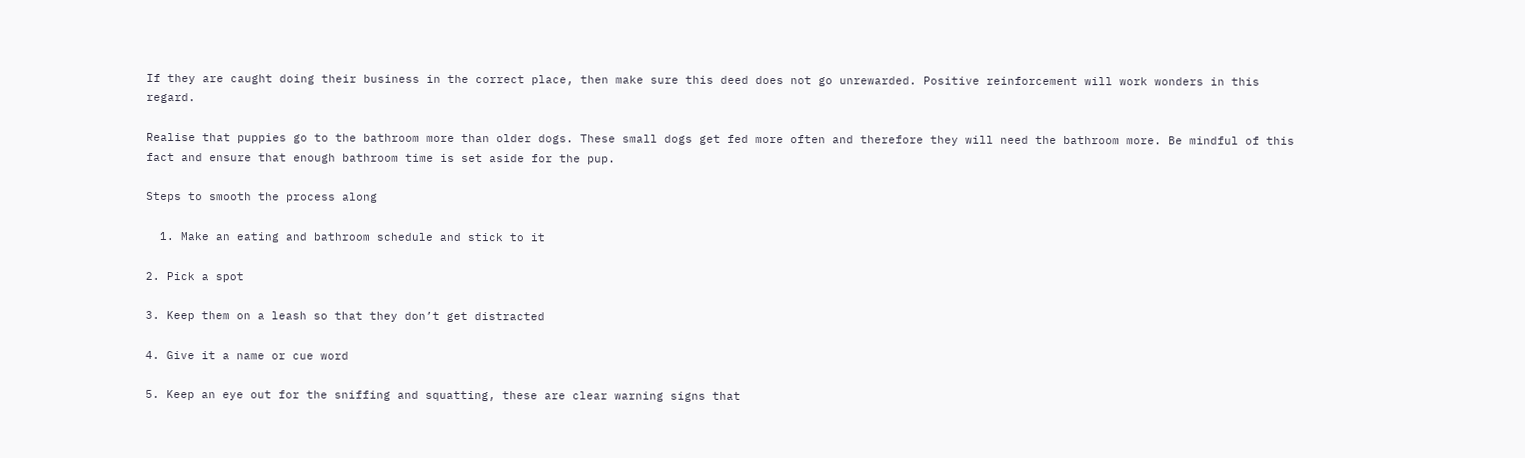If they are caught doing their business in the correct place, then make sure this deed does not go unrewarded. Positive reinforcement will work wonders in this regard.

Realise that puppies go to the bathroom more than older dogs. These small dogs get fed more often and therefore they will need the bathroom more. Be mindful of this fact and ensure that enough bathroom time is set aside for the pup.

Steps to smooth the process along

  1. Make an eating and bathroom schedule and stick to it

2. Pick a spot

3. Keep them on a leash so that they don’t get distracted

4. Give it a name or cue word

5. Keep an eye out for the sniffing and squatting, these are clear warning signs that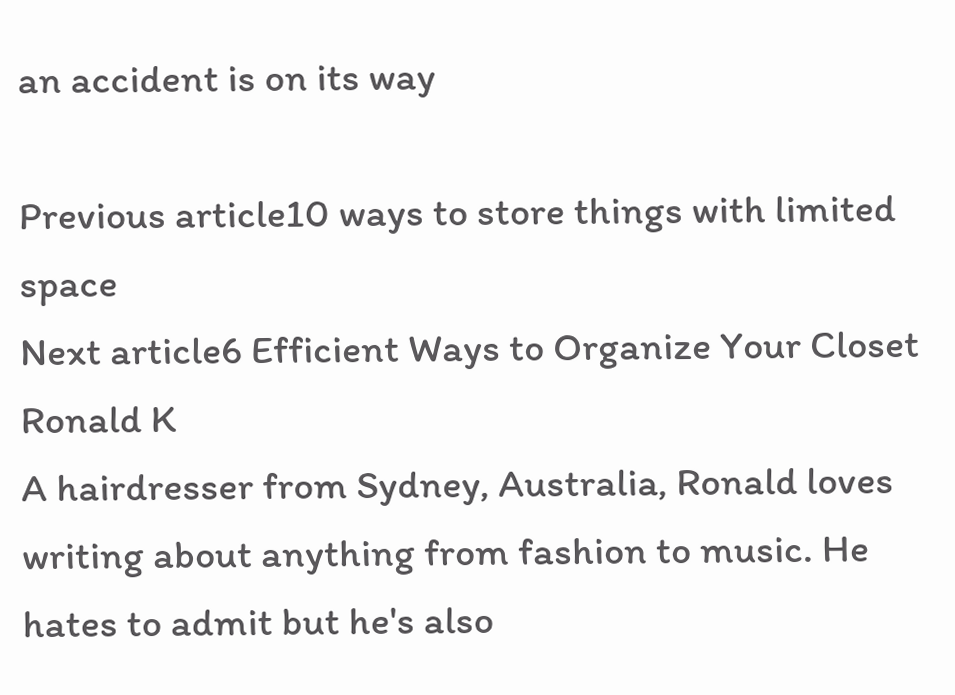an accident is on its way

Previous article10 ways to store things with limited space
Next article6 Efficient Ways to Organize Your Closet
Ronald K
A hairdresser from Sydney, Australia, Ronald loves writing about anything from fashion to music. He hates to admit but he's also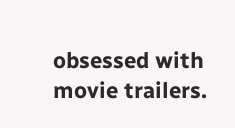obsessed with movie trailers.